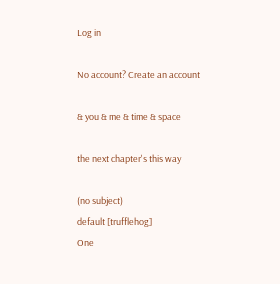Log in

No account? Create an account

& you & me & time & space

the next chapter's this way

(no subject)
default [trufflehog]
One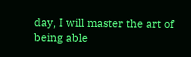day, I will master the art of being able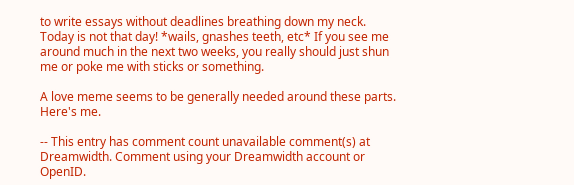to write essays without deadlines breathing down my neck. Today is not that day! *wails, gnashes teeth, etc* If you see me around much in the next two weeks, you really should just shun me or poke me with sticks or something.

A love meme seems to be generally needed around these parts. Here's me.

-- This entry has comment count unavailable comment(s) at Dreamwidth. Comment using your Dreamwidth account or OpenID.